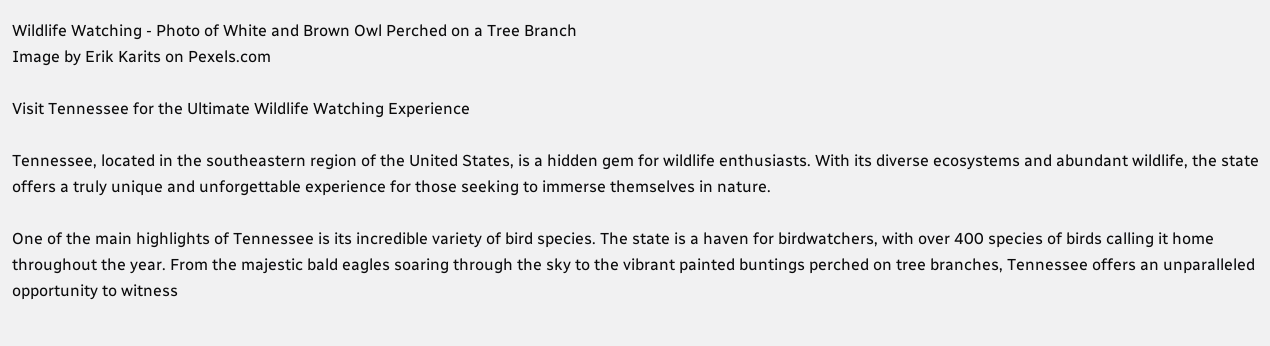Wildlife Watching - Photo of White and Brown Owl Perched on a Tree Branch
Image by Erik Karits on Pexels.com

Visit Tennessee for the Ultimate Wildlife Watching Experience

Tennessee, located in the southeastern region of the United States, is a hidden gem for wildlife enthusiasts. With its diverse ecosystems and abundant wildlife, the state offers a truly unique and unforgettable experience for those seeking to immerse themselves in nature.

One of the main highlights of Tennessee is its incredible variety of bird species. The state is a haven for birdwatchers, with over 400 species of birds calling it home throughout the year. From the majestic bald eagles soaring through the sky to the vibrant painted buntings perched on tree branches, Tennessee offers an unparalleled opportunity to witness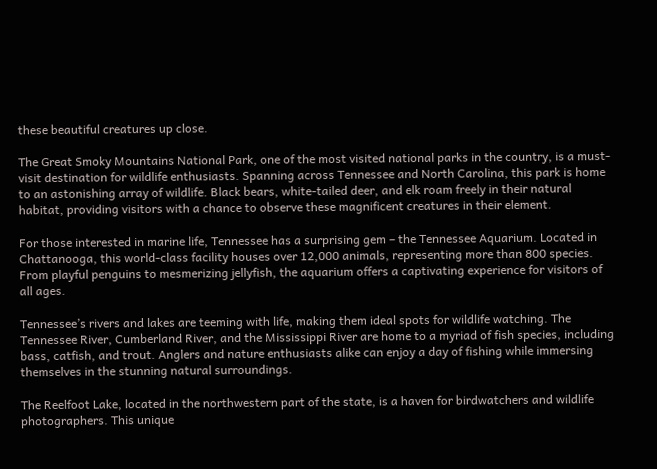these beautiful creatures up close.

The Great Smoky Mountains National Park, one of the most visited national parks in the country, is a must-visit destination for wildlife enthusiasts. Spanning across Tennessee and North Carolina, this park is home to an astonishing array of wildlife. Black bears, white-tailed deer, and elk roam freely in their natural habitat, providing visitors with a chance to observe these magnificent creatures in their element.

For those interested in marine life, Tennessee has a surprising gem – the Tennessee Aquarium. Located in Chattanooga, this world-class facility houses over 12,000 animals, representing more than 800 species. From playful penguins to mesmerizing jellyfish, the aquarium offers a captivating experience for visitors of all ages.

Tennessee’s rivers and lakes are teeming with life, making them ideal spots for wildlife watching. The Tennessee River, Cumberland River, and the Mississippi River are home to a myriad of fish species, including bass, catfish, and trout. Anglers and nature enthusiasts alike can enjoy a day of fishing while immersing themselves in the stunning natural surroundings.

The Reelfoot Lake, located in the northwestern part of the state, is a haven for birdwatchers and wildlife photographers. This unique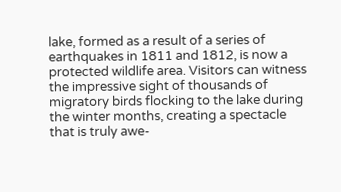lake, formed as a result of a series of earthquakes in 1811 and 1812, is now a protected wildlife area. Visitors can witness the impressive sight of thousands of migratory birds flocking to the lake during the winter months, creating a spectacle that is truly awe-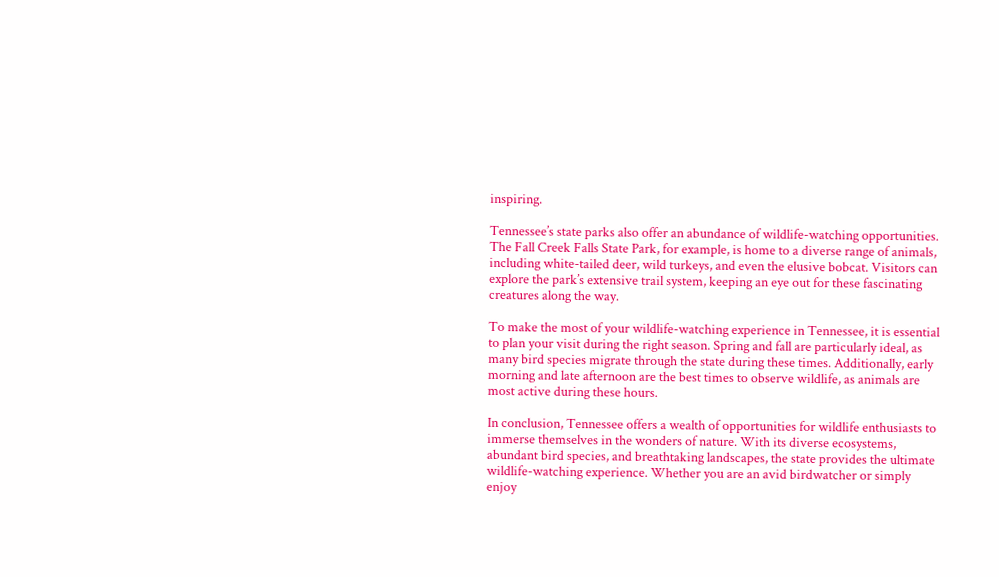inspiring.

Tennessee’s state parks also offer an abundance of wildlife-watching opportunities. The Fall Creek Falls State Park, for example, is home to a diverse range of animals, including white-tailed deer, wild turkeys, and even the elusive bobcat. Visitors can explore the park’s extensive trail system, keeping an eye out for these fascinating creatures along the way.

To make the most of your wildlife-watching experience in Tennessee, it is essential to plan your visit during the right season. Spring and fall are particularly ideal, as many bird species migrate through the state during these times. Additionally, early morning and late afternoon are the best times to observe wildlife, as animals are most active during these hours.

In conclusion, Tennessee offers a wealth of opportunities for wildlife enthusiasts to immerse themselves in the wonders of nature. With its diverse ecosystems, abundant bird species, and breathtaking landscapes, the state provides the ultimate wildlife-watching experience. Whether you are an avid birdwatcher or simply enjoy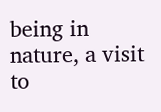being in nature, a visit to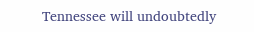Tennessee will undoubtedly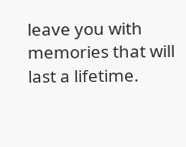leave you with memories that will last a lifetime.